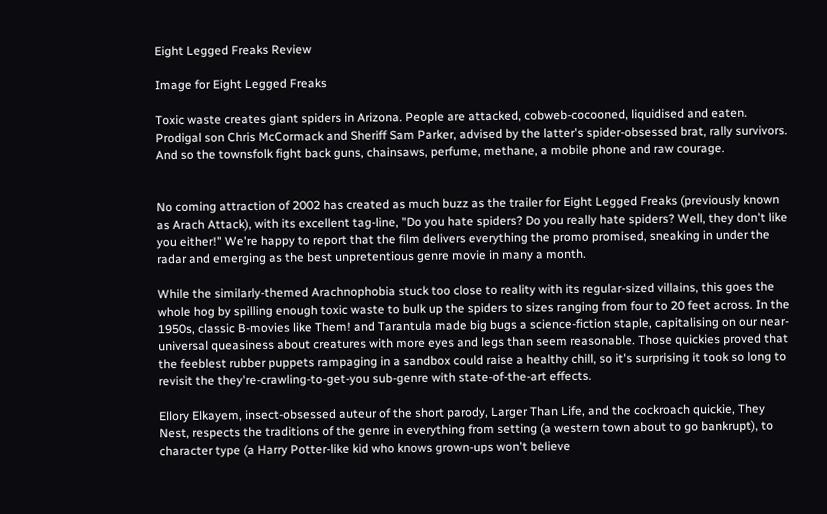Eight Legged Freaks Review

Image for Eight Legged Freaks

Toxic waste creates giant spiders in Arizona. People are attacked, cobweb-cocooned, liquidised and eaten. Prodigal son Chris McCormack and Sheriff Sam Parker, advised by the latter's spider-obsessed brat, rally survivors. And so the townsfolk fight back guns, chainsaws, perfume, methane, a mobile phone and raw courage.


No coming attraction of 2002 has created as much buzz as the trailer for Eight Legged Freaks (previously known as Arach Attack), with its excellent tag-line, "Do you hate spiders? Do you really hate spiders? Well, they don't like you either!" We're happy to report that the film delivers everything the promo promised, sneaking in under the radar and emerging as the best unpretentious genre movie in many a month.

While the similarly-themed Arachnophobia stuck too close to reality with its regular-sized villains, this goes the whole hog by spilling enough toxic waste to bulk up the spiders to sizes ranging from four to 20 feet across. In the 1950s, classic B-movies like Them! and Tarantula made big bugs a science-fiction staple, capitalising on our near-universal queasiness about creatures with more eyes and legs than seem reasonable. Those quickies proved that the feeblest rubber puppets rampaging in a sandbox could raise a healthy chill, so it's surprising it took so long to revisit the they're-crawling-to-get-you sub-genre with state-of-the-art effects.

Ellory Elkayem, insect-obsessed auteur of the short parody, Larger Than Life, and the cockroach quickie, They Nest, respects the traditions of the genre in everything from setting (a western town about to go bankrupt), to character type (a Harry Potter-like kid who knows grown-ups won't believe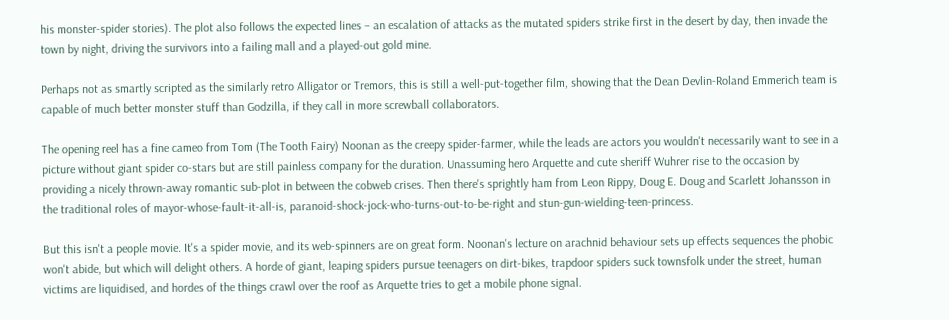his monster-spider stories). The plot also follows the expected lines – an escalation of attacks as the mutated spiders strike first in the desert by day, then invade the town by night, driving the survivors into a failing mall and a played-out gold mine.

Perhaps not as smartly scripted as the similarly retro Alligator or Tremors, this is still a well-put-together film, showing that the Dean Devlin-Roland Emmerich team is capable of much better monster stuff than Godzilla, if they call in more screwball collaborators.

The opening reel has a fine cameo from Tom (The Tooth Fairy) Noonan as the creepy spider-farmer, while the leads are actors you wouldn't necessarily want to see in a picture without giant spider co-stars but are still painless company for the duration. Unassuming hero Arquette and cute sheriff Wuhrer rise to the occasion by providing a nicely thrown-away romantic sub-plot in between the cobweb crises. Then there's sprightly ham from Leon Rippy, Doug E. Doug and Scarlett Johansson in the traditional roles of mayor-whose-fault-it-all-is, paranoid-shock-jock-who-turns-out-to-be-right and stun-gun-wielding-teen-princess.

But this isn't a people movie. It's a spider movie, and its web-spinners are on great form. Noonan's lecture on arachnid behaviour sets up effects sequences the phobic won't abide, but which will delight others. A horde of giant, leaping spiders pursue teenagers on dirt-bikes, trapdoor spiders suck townsfolk under the street, human victims are liquidised, and hordes of the things crawl over the roof as Arquette tries to get a mobile phone signal.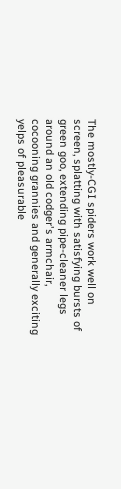The mostly-CGI spiders work well on screen, splatting with satisfying bursts of green goo, extending pipe-cleaner legs around an old codger's armchair, cocooning grannies and generally exciting yelps of pleasurable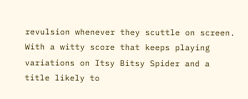revulsion whenever they scuttle on screen. With a witty score that keeps playing variations on Itsy Bitsy Spider and a title likely to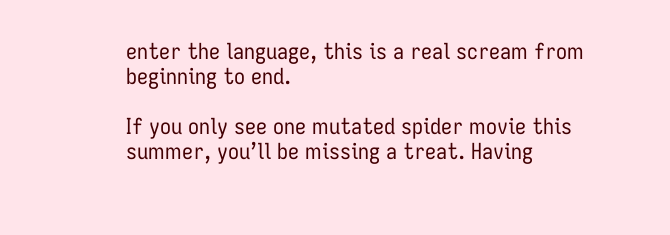enter the language, this is a real scream from beginning to end.

If you only see one mutated spider movie this summer, you’ll be missing a treat. Having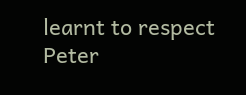learnt to respect Peter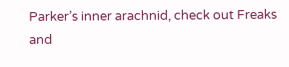Parker’s inner arachnid, check out Freaks and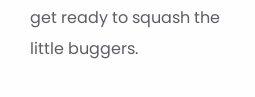get ready to squash the little buggers.